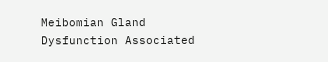Meibomian Gland Dysfunction Associated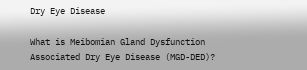Dry Eye Disease

What is Meibomian Gland Dysfunction Associated Dry Eye Disease (MGD-DED)?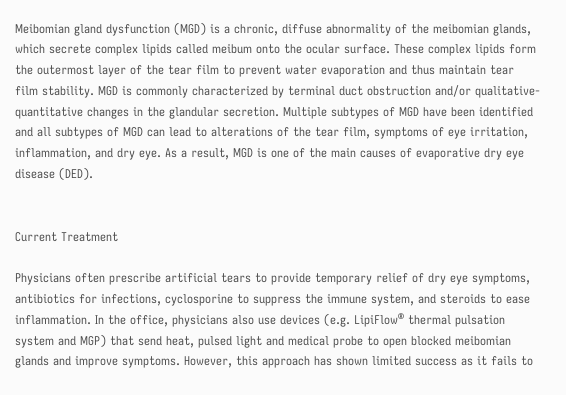Meibomian gland dysfunction (MGD) is a chronic, diffuse abnormality of the meibomian glands, which secrete complex lipids called meibum onto the ocular surface. These complex lipids form the outermost layer of the tear film to prevent water evaporation and thus maintain tear film stability. MGD is commonly characterized by terminal duct obstruction and/or qualitative-quantitative changes in the glandular secretion. Multiple subtypes of MGD have been identified and all subtypes of MGD can lead to alterations of the tear film, symptoms of eye irritation, inflammation, and dry eye. As a result, MGD is one of the main causes of evaporative dry eye disease (DED).


Current Treatment

Physicians often prescribe artificial tears to provide temporary relief of dry eye symptoms, antibiotics for infections, cyclosporine to suppress the immune system, and steroids to ease inflammation. In the office, physicians also use devices (e.g. LipiFlow® thermal pulsation system and MGP) that send heat, pulsed light and medical probe to open blocked meibomian glands and improve symptoms. However, this approach has shown limited success as it fails to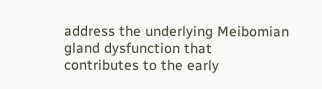address the underlying Meibomian gland dysfunction that contributes to the early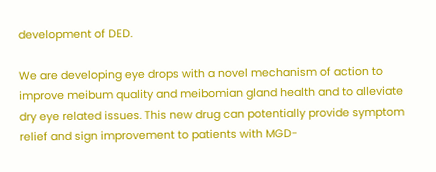development of DED.

We are developing eye drops with a novel mechanism of action to improve meibum quality and meibomian gland health and to alleviate dry eye related issues. This new drug can potentially provide symptom relief and sign improvement to patients with MGD-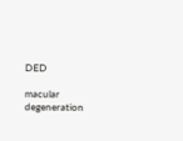DED

macular degeneration